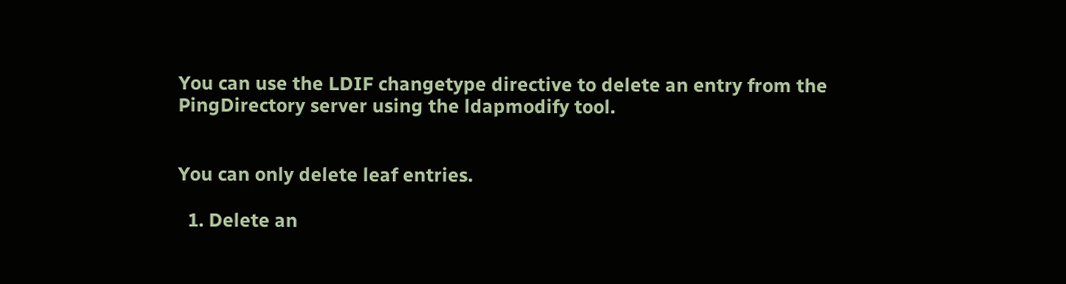You can use the LDIF changetype directive to delete an entry from the PingDirectory server using the ldapmodify tool.


You can only delete leaf entries.

  1. Delete an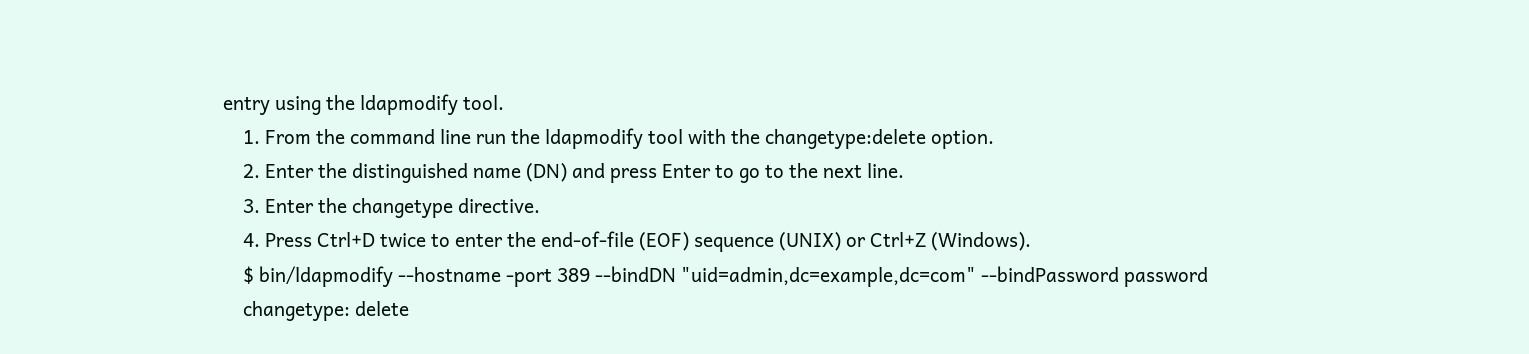entry using the ldapmodify tool.
    1. From the command line run the ldapmodify tool with the changetype:delete option.
    2. Enter the distinguished name (DN) and press Enter to go to the next line.
    3. Enter the changetype directive.
    4. Press Ctrl+D twice to enter the end-of-file (EOF) sequence (UNIX) or Ctrl+Z (Windows).
    $ bin/ldapmodify --hostname -port 389 --bindDN "uid=admin,dc=example,dc=com" --bindPassword password
    changetype: delete